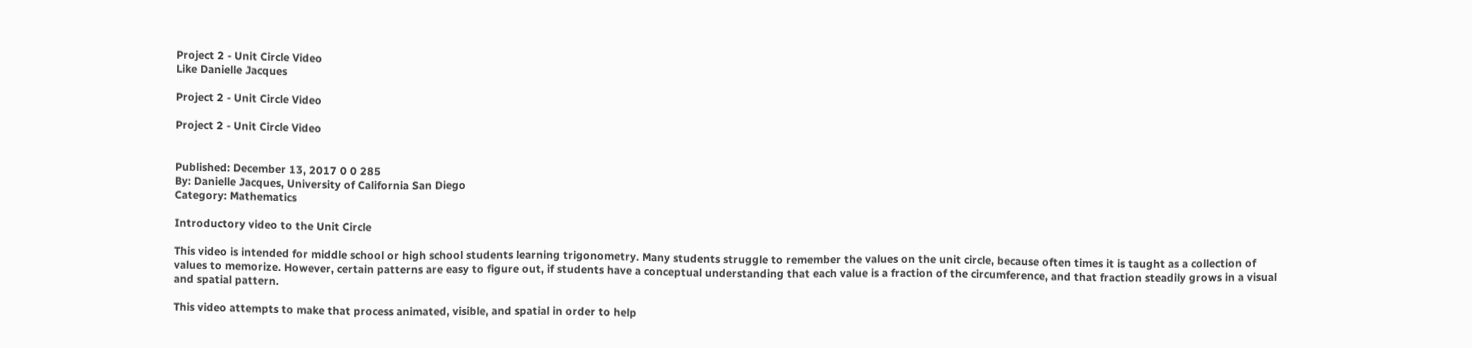Project 2 - Unit Circle Video
Like Danielle Jacques

Project 2 - Unit Circle Video

Project 2 - Unit Circle Video


Published: December 13, 2017 0 0 285
By: Danielle Jacques, University of California San Diego
Category: Mathematics

Introductory video to the Unit Circle

This video is intended for middle school or high school students learning trigonometry. Many students struggle to remember the values on the unit circle, because often times it is taught as a collection of values to memorize. However, certain patterns are easy to figure out, if students have a conceptual understanding that each value is a fraction of the circumference, and that fraction steadily grows in a visual and spatial pattern.

This video attempts to make that process animated, visible, and spatial in order to help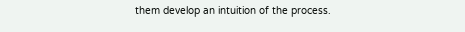them develop an intuition of the process.